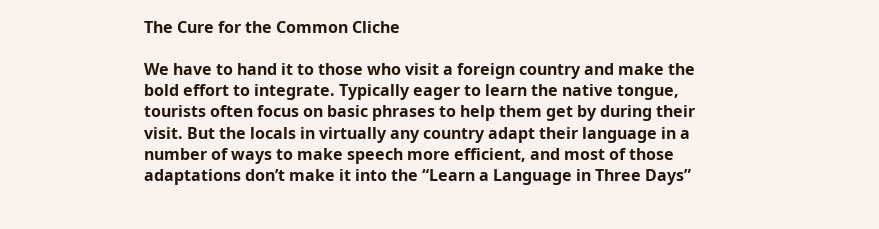The Cure for the Common Cliche

We have to hand it to those who visit a foreign country and make the bold effort to integrate. Typically eager to learn the native tongue, tourists often focus on basic phrases to help them get by during their visit. But the locals in virtually any country adapt their language in a number of ways to make speech more efficient, and most of those adaptations don’t make it into the “Learn a Language in Three Days”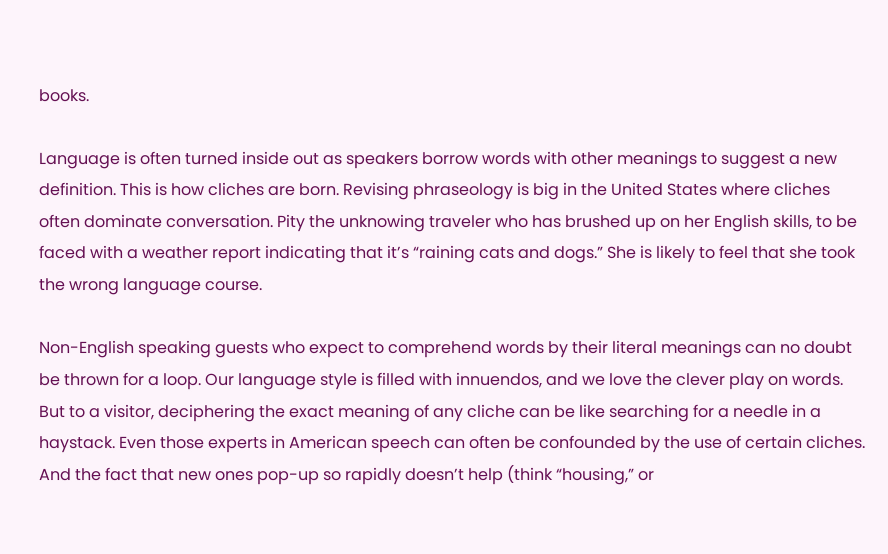books.

Language is often turned inside out as speakers borrow words with other meanings to suggest a new definition. This is how cliches are born. Revising phraseology is big in the United States where cliches often dominate conversation. Pity the unknowing traveler who has brushed up on her English skills, to be faced with a weather report indicating that it’s “raining cats and dogs.” She is likely to feel that she took the wrong language course.

Non-English speaking guests who expect to comprehend words by their literal meanings can no doubt be thrown for a loop. Our language style is filled with innuendos, and we love the clever play on words. But to a visitor, deciphering the exact meaning of any cliche can be like searching for a needle in a haystack. Even those experts in American speech can often be confounded by the use of certain cliches. And the fact that new ones pop-up so rapidly doesn’t help (think “housing,” or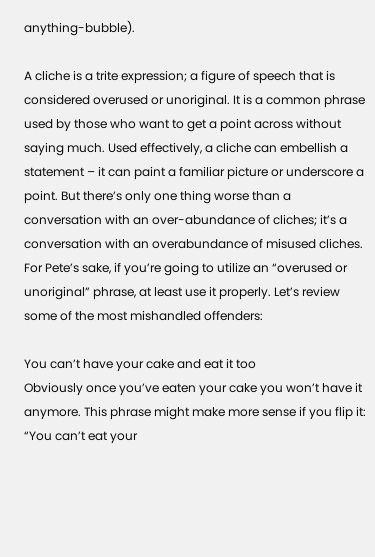anything-bubble).

A cliche is a trite expression; a figure of speech that is considered overused or unoriginal. It is a common phrase used by those who want to get a point across without saying much. Used effectively, a cliche can embellish a statement – it can paint a familiar picture or underscore a point. But there’s only one thing worse than a conversation with an over-abundance of cliches; it’s a conversation with an overabundance of misused cliches. For Pete’s sake, if you’re going to utilize an “overused or unoriginal” phrase, at least use it properly. Let’s review some of the most mishandled offenders:

You can’t have your cake and eat it too
Obviously once you’ve eaten your cake you won’t have it anymore. This phrase might make more sense if you flip it: “You can’t eat your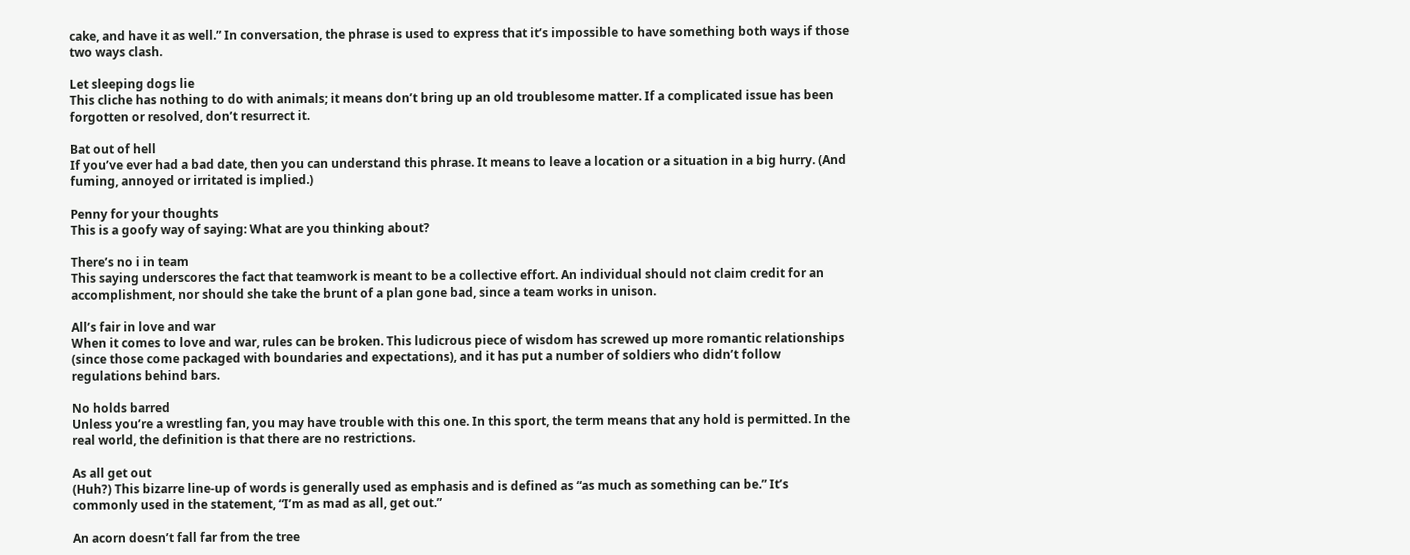cake, and have it as well.” In conversation, the phrase is used to express that it’s impossible to have something both ways if those two ways clash.

Let sleeping dogs lie
This cliche has nothing to do with animals; it means don’t bring up an old troublesome matter. If a complicated issue has been forgotten or resolved, don’t resurrect it.

Bat out of hell
If you’ve ever had a bad date, then you can understand this phrase. It means to leave a location or a situation in a big hurry. (And fuming, annoyed or irritated is implied.)

Penny for your thoughts
This is a goofy way of saying: What are you thinking about?

There’s no i in team
This saying underscores the fact that teamwork is meant to be a collective effort. An individual should not claim credit for an accomplishment, nor should she take the brunt of a plan gone bad, since a team works in unison.

All’s fair in love and war
When it comes to love and war, rules can be broken. This ludicrous piece of wisdom has screwed up more romantic relationships (since those come packaged with boundaries and expectations), and it has put a number of soldiers who didn’t follow regulations behind bars.

No holds barred
Unless you’re a wrestling fan, you may have trouble with this one. In this sport, the term means that any hold is permitted. In the real world, the definition is that there are no restrictions.

As all get out
(Huh?) This bizarre line-up of words is generally used as emphasis and is defined as “as much as something can be.” It’s commonly used in the statement, “I’m as mad as all, get out.”

An acorn doesn’t fall far from the tree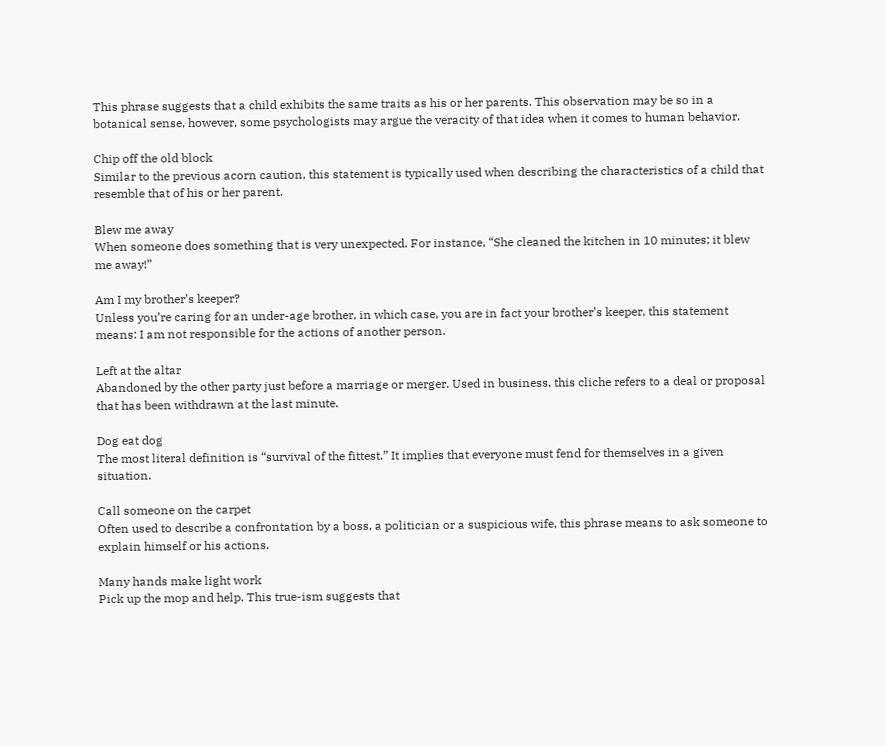This phrase suggests that a child exhibits the same traits as his or her parents. This observation may be so in a botanical sense, however, some psychologists may argue the veracity of that idea when it comes to human behavior.

Chip off the old block
Similar to the previous acorn caution, this statement is typically used when describing the characteristics of a child that resemble that of his or her parent.

Blew me away
When someone does something that is very unexpected. For instance, “She cleaned the kitchen in 10 minutes; it blew me away!”

Am I my brother’s keeper?
Unless you’re caring for an under-age brother, in which case, you are in fact your brother’s keeper, this statement means: I am not responsible for the actions of another person.

Left at the altar
Abandoned by the other party just before a marriage or merger. Used in business, this cliche refers to a deal or proposal that has been withdrawn at the last minute.

Dog eat dog
The most literal definition is “survival of the fittest.” It implies that everyone must fend for themselves in a given situation.

Call someone on the carpet
Often used to describe a confrontation by a boss, a politician or a suspicious wife, this phrase means to ask someone to explain himself or his actions.

Many hands make light work
Pick up the mop and help. This true-ism suggests that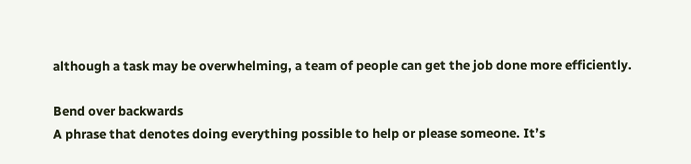although a task may be overwhelming, a team of people can get the job done more efficiently.

Bend over backwards
A phrase that denotes doing everything possible to help or please someone. It’s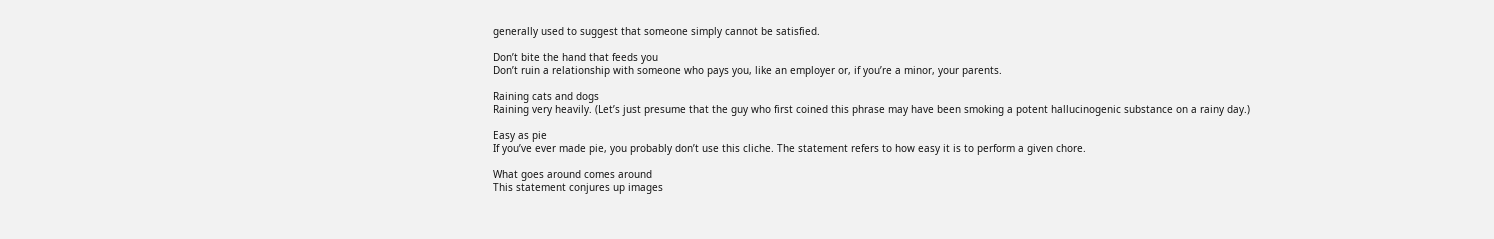generally used to suggest that someone simply cannot be satisfied.

Don’t bite the hand that feeds you
Don’t ruin a relationship with someone who pays you, like an employer or, if you’re a minor, your parents.

Raining cats and dogs
Raining very heavily. (Let’s just presume that the guy who first coined this phrase may have been smoking a potent hallucinogenic substance on a rainy day.)

Easy as pie
If you’ve ever made pie, you probably don’t use this cliche. The statement refers to how easy it is to perform a given chore.

What goes around comes around
This statement conjures up images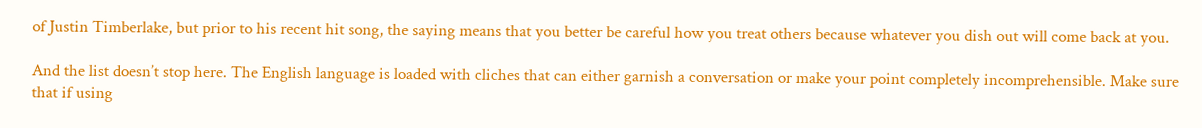of Justin Timberlake, but prior to his recent hit song, the saying means that you better be careful how you treat others because whatever you dish out will come back at you.

And the list doesn’t stop here. The English language is loaded with cliches that can either garnish a conversation or make your point completely incomprehensible. Make sure that if using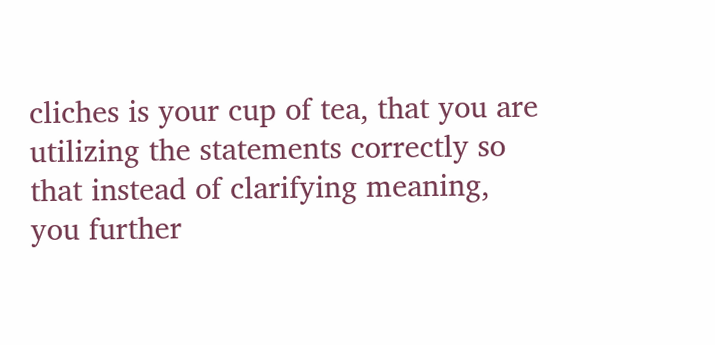cliches is your cup of tea, that you are utilizing the statements correctly so that instead of clarifying meaning, you further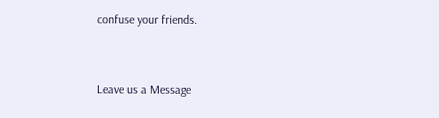confuse your friends.


Leave us a Message